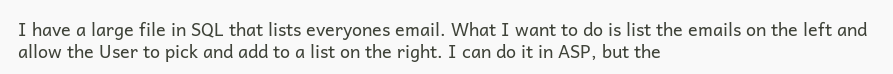I have a large file in SQL that lists everyones email. What I want to do is list the emails on the left and allow the User to pick and add to a list on the right. I can do it in ASP, but the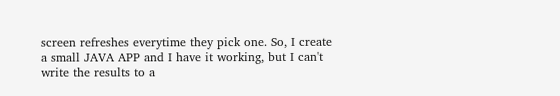screen refreshes everytime they pick one. So, I create a small JAVA APP and I have it working, but I can't write the results to a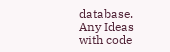database. Any Ideas with code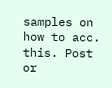samples on how to acc. this. Post or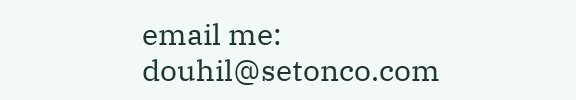email me: douhil@setonco.com